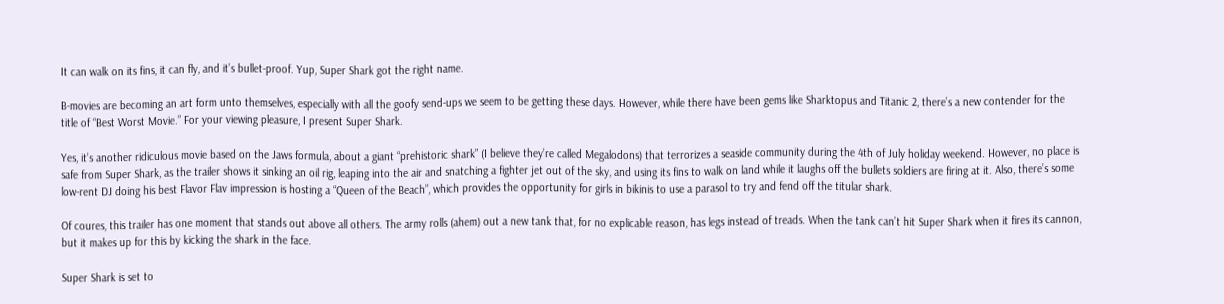It can walk on its fins, it can fly, and it’s bullet-proof. Yup, Super Shark got the right name.

B-movies are becoming an art form unto themselves, especially with all the goofy send-ups we seem to be getting these days. However, while there have been gems like Sharktopus and Titanic 2, there’s a new contender for the title of “Best Worst Movie.” For your viewing pleasure, I present Super Shark.

Yes, it’s another ridiculous movie based on the Jaws formula, about a giant “prehistoric shark” (I believe they’re called Megalodons) that terrorizes a seaside community during the 4th of July holiday weekend. However, no place is safe from Super Shark, as the trailer shows it sinking an oil rig, leaping into the air and snatching a fighter jet out of the sky, and using its fins to walk on land while it laughs off the bullets soldiers are firing at it. Also, there’s some low-rent DJ doing his best Flavor Flav impression is hosting a “Queen of the Beach”, which provides the opportunity for girls in bikinis to use a parasol to try and fend off the titular shark.

Of coures, this trailer has one moment that stands out above all others. The army rolls (ahem) out a new tank that, for no explicable reason, has legs instead of treads. When the tank can’t hit Super Shark when it fires its cannon, but it makes up for this by kicking the shark in the face.

Super Shark is set to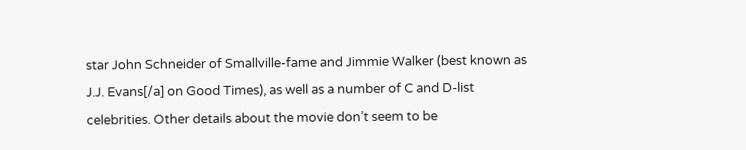star John Schneider of Smallville-fame and Jimmie Walker (best known as J.J. Evans[/a] on Good Times), as well as a number of C and D-list celebrities. Other details about the movie don’t seem to be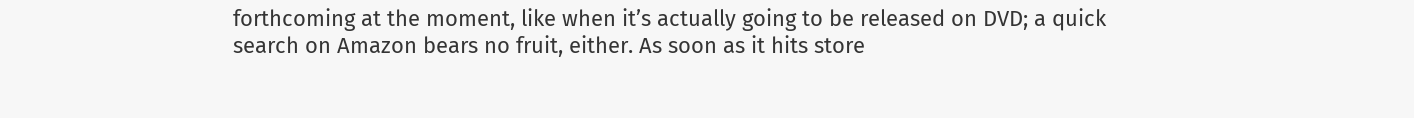forthcoming at the moment, like when it’s actually going to be released on DVD; a quick search on Amazon bears no fruit, either. As soon as it hits store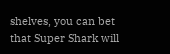shelves, you can bet that Super Shark will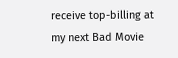receive top-billing at my next Bad Movie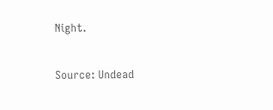Night.

Source: Undead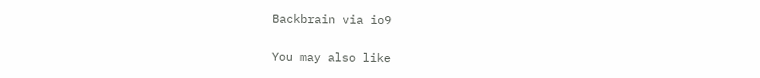Backbrain via io9

You may also like